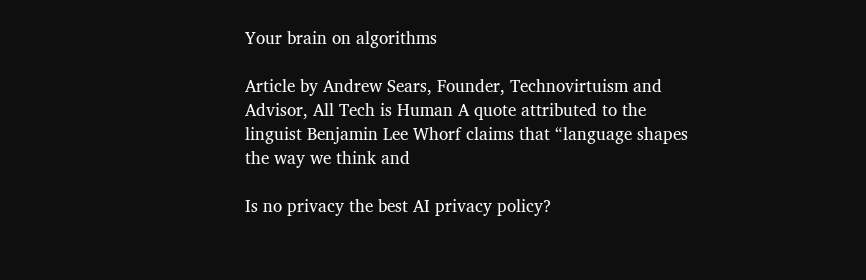Your brain on algorithms

Article by Andrew Sears, Founder, Technovirtuism and Advisor, All Tech is Human A quote attributed to the linguist Benjamin Lee Whorf claims that “language shapes the way we think and

Is no privacy the best AI privacy policy?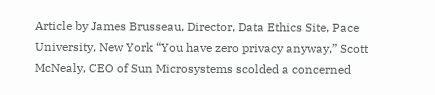Article by James Brusseau, Director, Data Ethics Site, Pace University, New York “You have zero privacy anyway,” Scott McNealy, CEO of Sun Microsystems scolded a concerned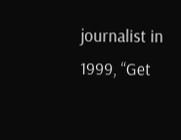journalist in 1999, “Get